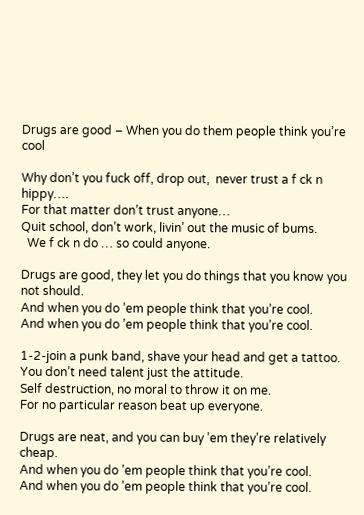Drugs are good – When you do them people think you’re cool

Why don’t you fuck off, drop out,  never trust a f ck n hippy….
For that matter don’t trust anyone…
Quit school, don’t work, livin’ out the music of bums.
  We f ck n do … so could anyone.

Drugs are good, they let you do things that you know you not should.
And when you do ’em people think that you’re cool.
And when you do ’em people think that you’re cool.

1-2-join a punk band, shave your head and get a tattoo.
You don’t need talent just the attitude.
Self destruction, no moral to throw it on me.
For no particular reason beat up everyone.

Drugs are neat, and you can buy ’em they’re relatively cheap.
And when you do ’em people think that you’re cool.
And when you do ’em people think that you’re cool.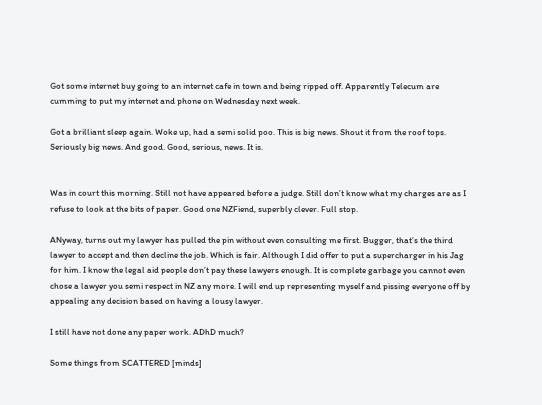Got some internet buy going to an internet cafe in town and being ripped off. Apparently Telecum are cumming to put my internet and phone on Wednesday next week.

Got a brilliant sleep again. Woke up, had a semi solid poo. This is big news. Shout it from the roof tops. Seriously big news. And good. Good, serious, news. It is.


Was in court this morning. Still not have appeared before a judge. Still don’t know what my charges are as I refuse to look at the bits of paper. Good one NZFiend, superbly clever. Full stop.

ANyway, turns out my lawyer has pulled the pin without even consulting me first. Bugger, that’s the third lawyer to accept and then decline the job. Which is fair. Although I did offer to put a supercharger in his Jag for him. I know the legal aid people don’t pay these lawyers enough. It is complete garbage you cannot even chose a lawyer you semi respect in NZ any more. I will end up representing myself and pissing everyone off by appealing any decision based on having a lousy lawyer.

I still have not done any paper work. ADhD much?

Some things from SCATTERED [minds]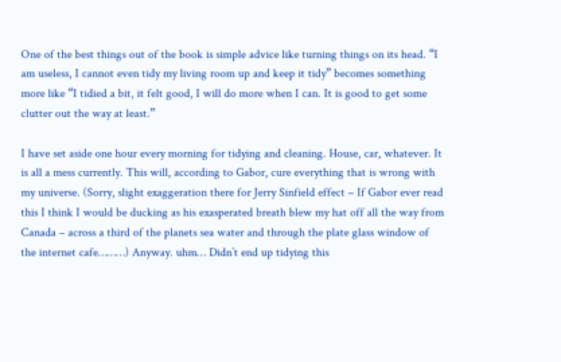One of the best things out of the book is simple advice like turning things on its head. “I am useless, I cannot even tidy my living room up and keep it tidy” becomes something more like “I tidied a bit, it felt good, I will do more when I can. It is good to get some clutter out the way at least.”

I have set aside one hour every morning for tidying and cleaning. House, car, whatever. It is all a mess currently. This will, according to Gabor, cure everything that is wrong with my universe. (Sorry, slight exaggeration there for Jerry Sinfield effect – If Gabor ever read this I think I would be ducking as his exasperated breath blew my hat off all the way from Canada – across a third of the planets sea water and through the plate glass window of the internet cafe………) Anyway. uhm… Didn’t end up tidying this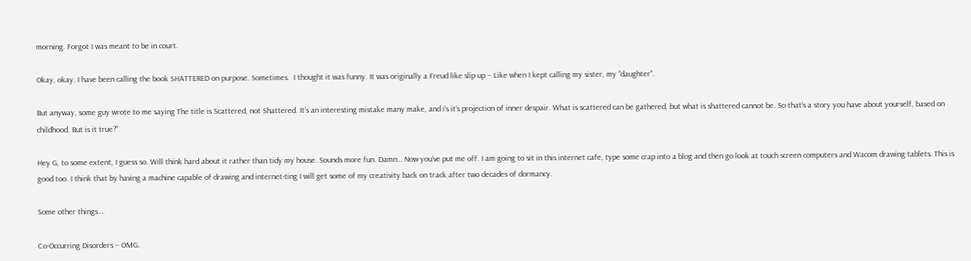morning. Forgot I was meant to be in court.

Okay, okay. I have been calling the book SHATTERED on purpose. Sometimes.  I thought it was funny. It was originally a Freud like slip up – Like when I kept calling my sister, my “daughter”.

But anyway, some guy wrote to me saying The title is Scattered, not Shattered. It’s an interesting mistake many make, and i’s it’s projection of inner despair. What is scattered can be gathered, but what is shattered cannot be. So that’s a story you have about yourself, based on childhood. But is it true?”

Hey G, to some extent, I guess so. Will think hard about it rather than tidy my house. Sounds more fun. Damn… Now you’ve put me off. I am going to sit in this internet cafe, type some crap into a blog and then go look at touch screen computers and Wacom drawing tablets. This is good too. I think that by having a machine capable of drawing and internet-ting I will get some of my creativity back on track after two decades of dormancy.

Some other things….

Co-Occurring Disorders – OMG.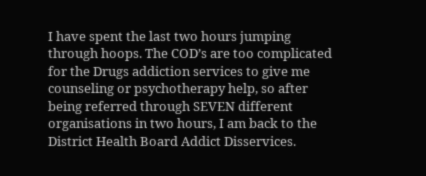I have spent the last two hours jumping through hoops. The COD’s are too complicated for the Drugs addiction services to give me counseling or psychotherapy help, so after being referred through SEVEN different organisations in two hours, I am back to the District Health Board Addict Disservices.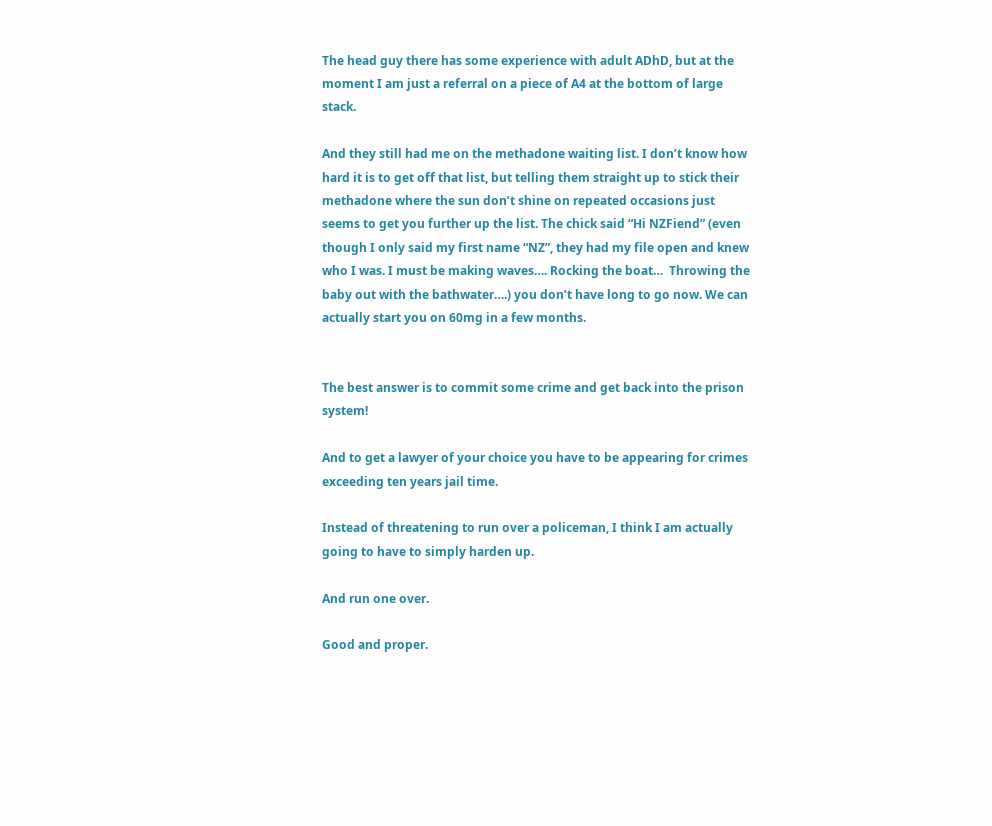The head guy there has some experience with adult ADhD, but at the moment I am just a referral on a piece of A4 at the bottom of large stack.

And they still had me on the methadone waiting list. I don’t know how hard it is to get off that list, but telling them straight up to stick their methadone where the sun don’t shine on repeated occasions just seems to get you further up the list. The chick said “Hi NZFiend” (even though I only said my first name “NZ”, they had my file open and knew who I was. I must be making waves…. Rocking the boat…  Throwing the baby out with the bathwater….) you don’t have long to go now. We can actually start you on 60mg in a few months.


The best answer is to commit some crime and get back into the prison system!

And to get a lawyer of your choice you have to be appearing for crimes exceeding ten years jail time.

Instead of threatening to run over a policeman, I think I am actually going to have to simply harden up.

And run one over.

Good and proper.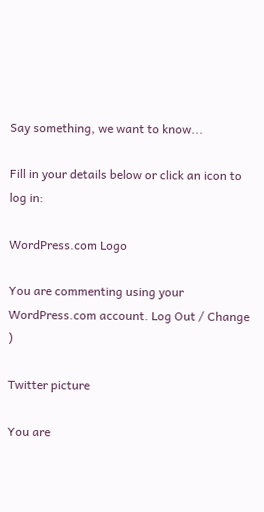Say something, we want to know...

Fill in your details below or click an icon to log in:

WordPress.com Logo

You are commenting using your WordPress.com account. Log Out / Change )

Twitter picture

You are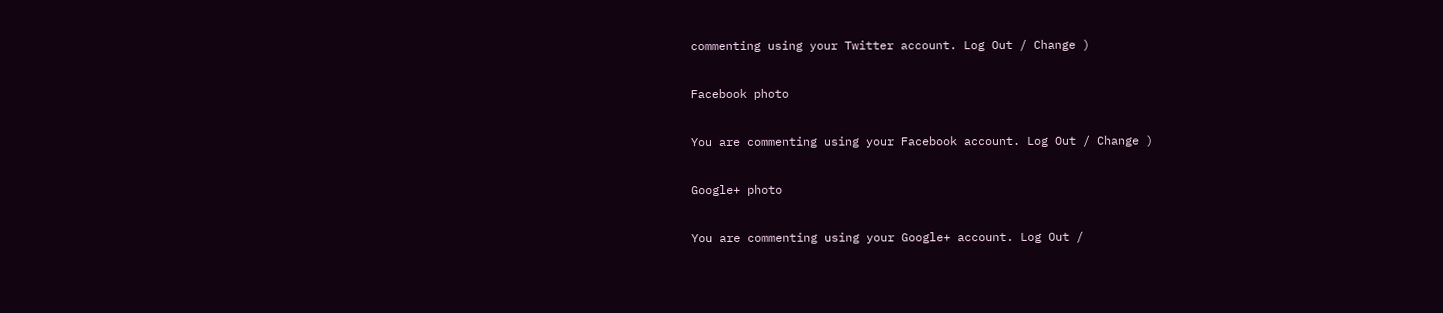commenting using your Twitter account. Log Out / Change )

Facebook photo

You are commenting using your Facebook account. Log Out / Change )

Google+ photo

You are commenting using your Google+ account. Log Out /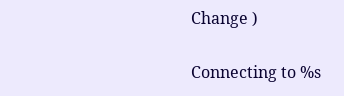Change )

Connecting to %s